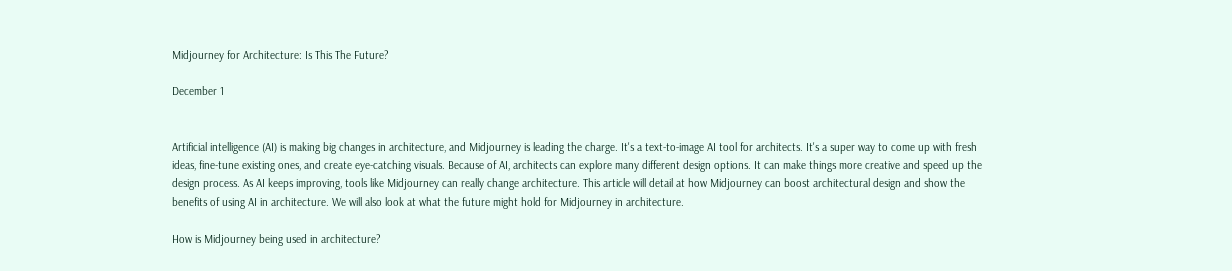Midjourney for Architecture: Is This The Future?

December 1


Artificial intelligence (AI) is making big changes in architecture, and Midjourney is leading the charge. It's a text-to-image AI tool for architects. It's a super way to come up with fresh ideas, fine-tune existing ones, and create eye-catching visuals. Because of AI, architects can explore many different design options. It can make things more creative and speed up the design process. As AI keeps improving, tools like Midjourney can really change architecture. This article will detail at how Midjourney can boost architectural design and show the benefits of using AI in architecture. We will also look at what the future might hold for Midjourney in architecture.

How is Midjourney being used in architecture?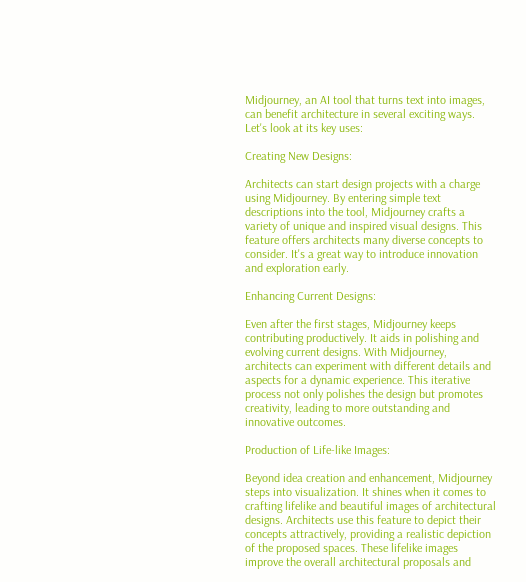Midjourney, an AI tool that turns text into images, can benefit architecture in several exciting ways. Let's look at its key uses:

Creating New Designs:

Architects can start design projects with a charge using Midjourney. By entering simple text descriptions into the tool, Midjourney crafts a variety of unique and inspired visual designs. This feature offers architects many diverse concepts to consider. It's a great way to introduce innovation and exploration early.

Enhancing Current Designs:

Even after the first stages, Midjourney keeps contributing productively. It aids in polishing and evolving current designs. With Midjourney, architects can experiment with different details and aspects for a dynamic experience. This iterative process not only polishes the design but promotes creativity, leading to more outstanding and innovative outcomes.

Production of Life-like Images:

Beyond idea creation and enhancement, Midjourney steps into visualization. It shines when it comes to crafting lifelike and beautiful images of architectural designs. Architects use this feature to depict their concepts attractively, providing a realistic depiction of the proposed spaces. These lifelike images improve the overall architectural proposals and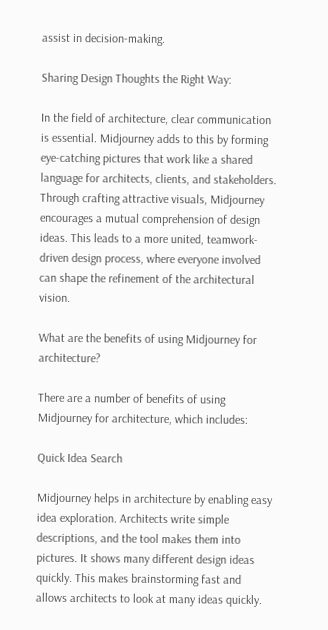assist in decision-making.

Sharing Design Thoughts the Right Way:

In the field of architecture, clear communication is essential. Midjourney adds to this by forming eye-catching pictures that work like a shared language for architects, clients, and stakeholders. Through crafting attractive visuals, Midjourney encourages a mutual comprehension of design ideas. This leads to a more united, teamwork-driven design process, where everyone involved can shape the refinement of the architectural vision.

What are the benefits of using Midjourney for architecture?

There are a number of benefits of using Midjourney for architecture, which includes:

Quick Idea Search

Midjourney helps in architecture by enabling easy idea exploration. Architects write simple descriptions, and the tool makes them into pictures. It shows many different design ideas quickly. This makes brainstorming fast and allows architects to look at many ideas quickly.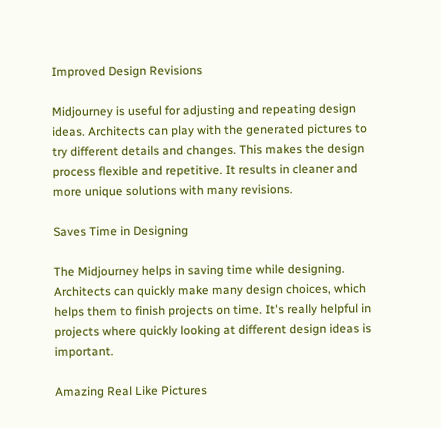Improved Design Revisions

Midjourney is useful for adjusting and repeating design ideas. Architects can play with the generated pictures to try different details and changes. This makes the design process flexible and repetitive. It results in cleaner and more unique solutions with many revisions.

Saves Time in Designing

The Midjourney helps in saving time while designing. Architects can quickly make many design choices, which helps them to finish projects on time. It's really helpful in projects where quickly looking at different design ideas is important.

Amazing Real Like Pictures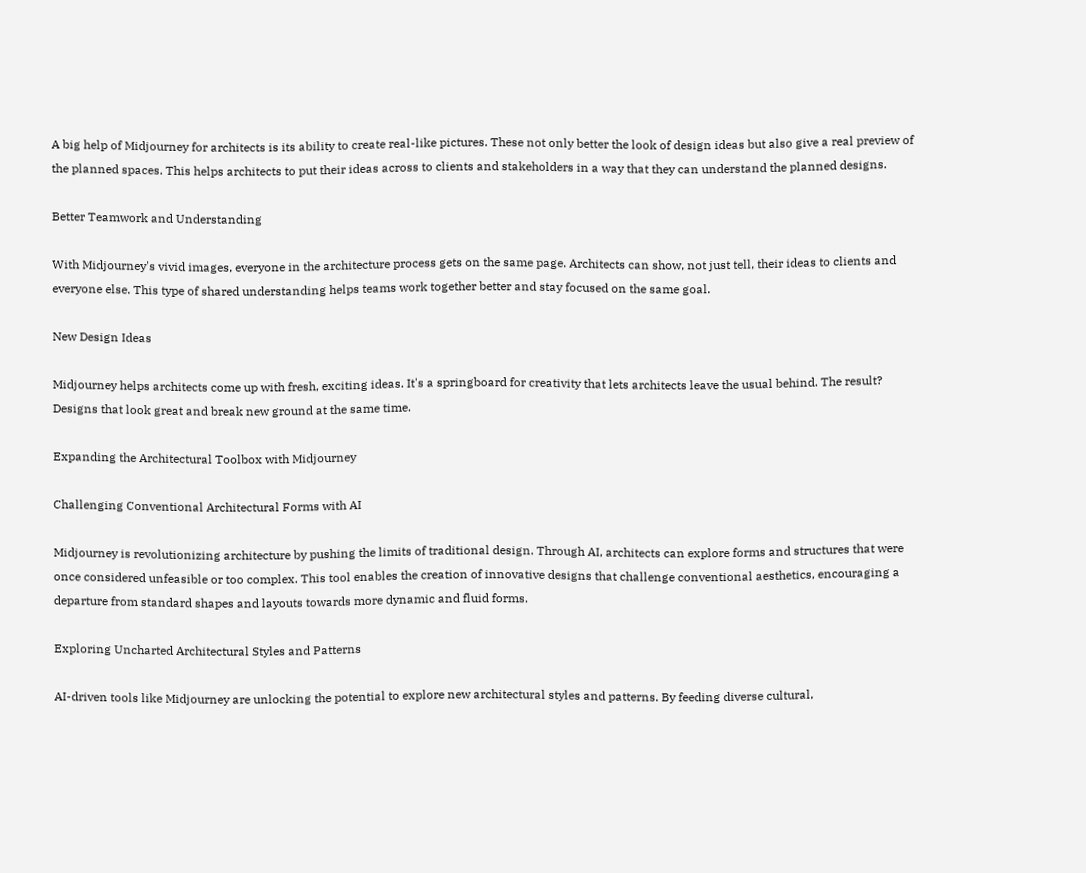A big help of Midjourney for architects is its ability to create real-like pictures. These not only better the look of design ideas but also give a real preview of the planned spaces. This helps architects to put their ideas across to clients and stakeholders in a way that they can understand the planned designs.

Better Teamwork and Understanding

With Midjourney's vivid images, everyone in the architecture process gets on the same page. Architects can show, not just tell, their ideas to clients and everyone else. This type of shared understanding helps teams work together better and stay focused on the same goal.

New Design Ideas

Midjourney helps architects come up with fresh, exciting ideas. It's a springboard for creativity that lets architects leave the usual behind. The result? Designs that look great and break new ground at the same time.

Expanding the Architectural Toolbox with Midjourney

Challenging Conventional Architectural Forms with AI

Midjourney is revolutionizing architecture by pushing the limits of traditional design. Through AI, architects can explore forms and structures that were once considered unfeasible or too complex. This tool enables the creation of innovative designs that challenge conventional aesthetics, encouraging a departure from standard shapes and layouts towards more dynamic and fluid forms.

Exploring Uncharted Architectural Styles and Patterns

AI-driven tools like Midjourney are unlocking the potential to explore new architectural styles and patterns. By feeding diverse cultural,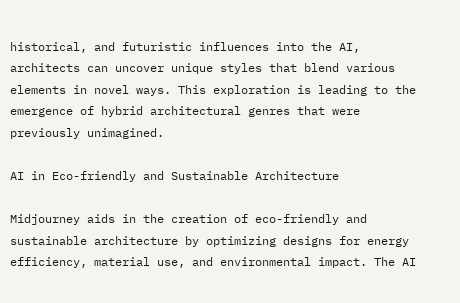historical, and futuristic influences into the AI, architects can uncover unique styles that blend various elements in novel ways. This exploration is leading to the emergence of hybrid architectural genres that were previously unimagined.

AI in Eco-friendly and Sustainable Architecture

Midjourney aids in the creation of eco-friendly and sustainable architecture by optimizing designs for energy efficiency, material use, and environmental impact. The AI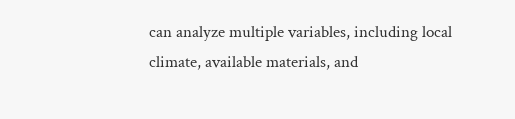can analyze multiple variables, including local climate, available materials, and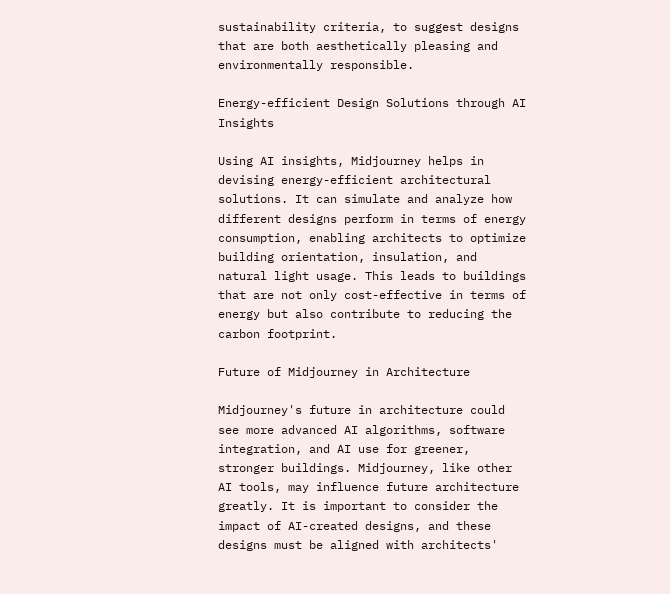sustainability criteria, to suggest designs that are both aesthetically pleasing and environmentally responsible.

Energy-efficient Design Solutions through AI Insights

Using AI insights, Midjourney helps in devising energy-efficient architectural solutions. It can simulate and analyze how different designs perform in terms of energy consumption, enabling architects to optimize building orientation, insulation, and natural light usage. This leads to buildings that are not only cost-effective in terms of energy but also contribute to reducing the carbon footprint.

Future of Midjourney in Architecture

Midjourney's future in architecture could see more advanced AI algorithms, software integration, and AI use for greener, stronger buildings. Midjourney, like other AI tools, may influence future architecture greatly. It is important to consider the impact of AI-created designs, and these designs must be aligned with architects'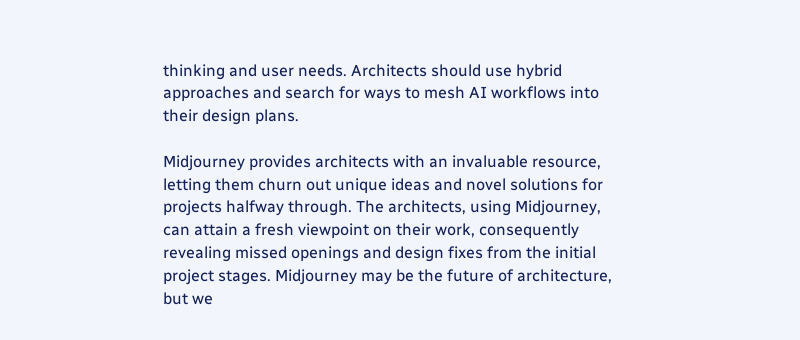thinking and user needs. Architects should use hybrid approaches and search for ways to mesh AI workflows into their design plans.

Midjourney provides architects with an invaluable resource, letting them churn out unique ideas and novel solutions for projects halfway through. The architects, using Midjourney, can attain a fresh viewpoint on their work, consequently revealing missed openings and design fixes from the initial project stages. Midjourney may be the future of architecture, but we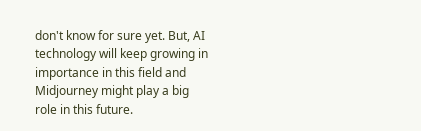don't know for sure yet. But, AI technology will keep growing in importance in this field and Midjourney might play a big role in this future.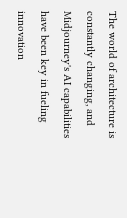The world of architecture is constantly changing, and Midjourney's AI capabilities have been key in fueling innovation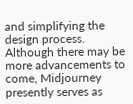and simplifying the design process. Although there may be more advancements to come, Midjourney presently serves as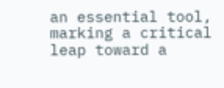an essential tool, marking a critical leap toward a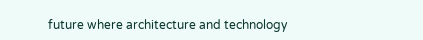future where architecture and technology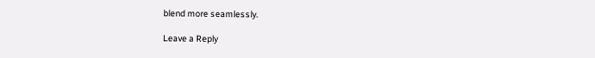blend more seamlessly.

Leave a Reply